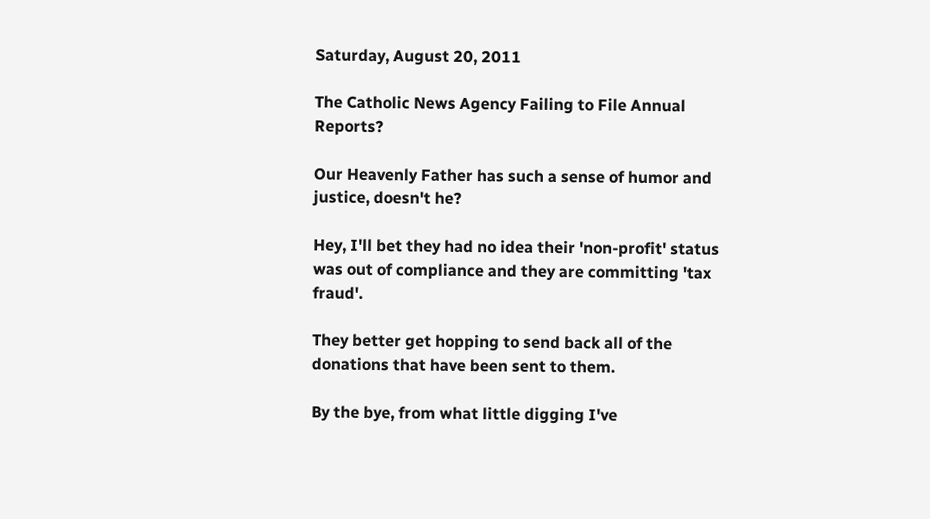Saturday, August 20, 2011

The Catholic News Agency Failing to File Annual Reports?

Our Heavenly Father has such a sense of humor and justice, doesn't he?

Hey, I'll bet they had no idea their 'non-profit' status was out of compliance and they are committing 'tax fraud'.

They better get hopping to send back all of the donations that have been sent to them.

By the bye, from what little digging I've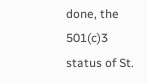done, the 501(c)3 status of St.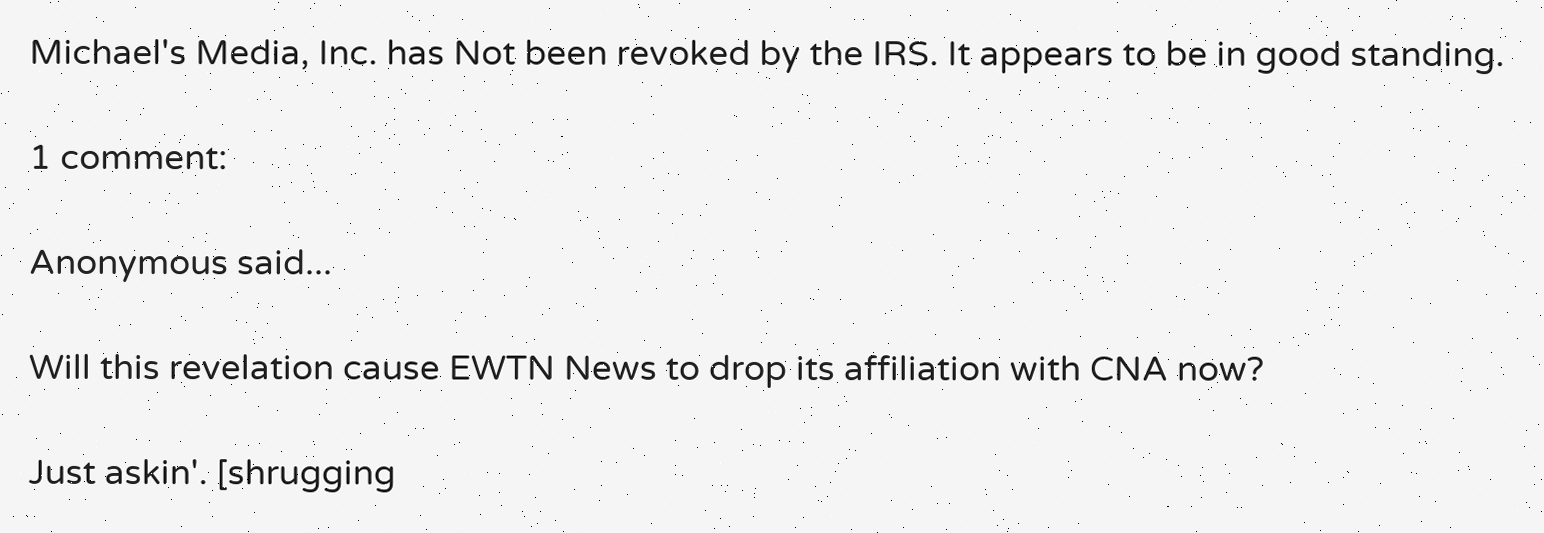Michael's Media, Inc. has Not been revoked by the IRS. It appears to be in good standing.

1 comment:

Anonymous said...

Will this revelation cause EWTN News to drop its affiliation with CNA now?

Just askin'. [shrugging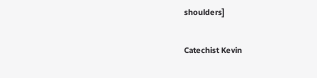shoulders]

Catechist Kevin